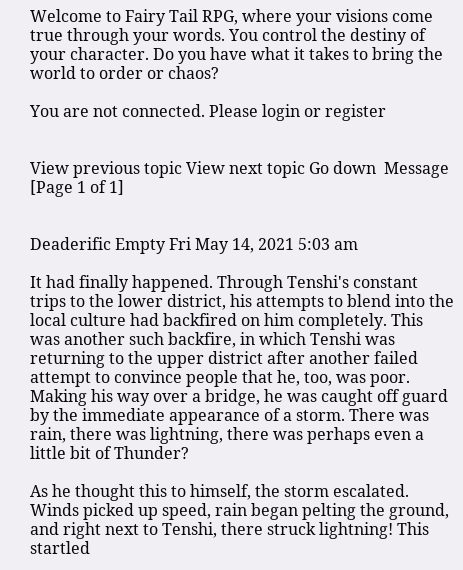Welcome to Fairy Tail RPG, where your visions come true through your words. You control the destiny of your character. Do you have what it takes to bring the world to order or chaos?

You are not connected. Please login or register


View previous topic View next topic Go down  Message [Page 1 of 1]


Deaderific Empty Fri May 14, 2021 5:03 am

It had finally happened. Through Tenshi's constant trips to the lower district, his attempts to blend into the local culture had backfired on him completely. This was another such backfire, in which Tenshi was returning to the upper district after another failed attempt to convince people that he, too, was poor. Making his way over a bridge, he was caught off guard by the immediate appearance of a storm. There was rain, there was lightning, there was perhaps even a little bit of Thunder?

As he thought this to himself, the storm escalated. Winds picked up speed, rain began pelting the ground, and right next to Tenshi, there struck lightning! This startled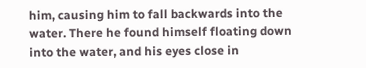him, causing him to fall backwards into the water. There he found himself floating down into the water, and his eyes close in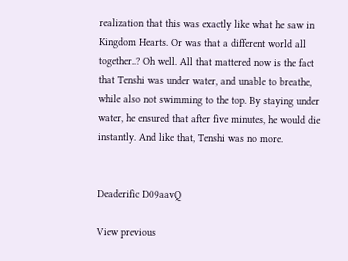realization that this was exactly like what he saw in Kingdom Hearts. Or was that a different world all together..? Oh well. All that mattered now is the fact that Tenshi was under water, and unable to breathe, while also not swimming to the top. By staying under water, he ensured that after five minutes, he would die instantly. And like that, Tenshi was no more.


Deaderific D09aavQ

View previous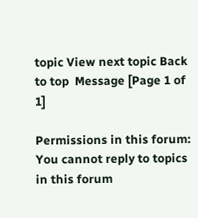topic View next topic Back to top  Message [Page 1 of 1]

Permissions in this forum:
You cannot reply to topics in this forum